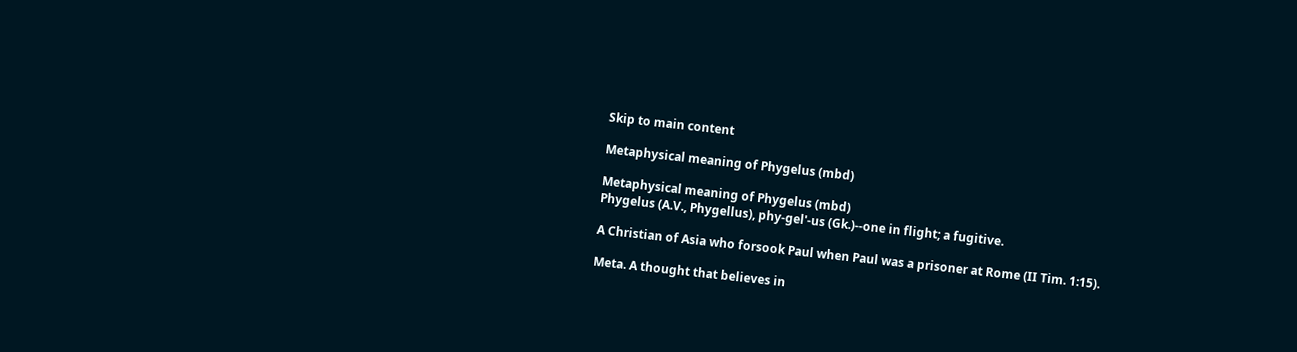Skip to main content

Metaphysical meaning of Phygelus (mbd)

Metaphysical meaning of Phygelus (mbd)
Phygelus (A.V., Phygellus), phy-gel'-us (Gk.)--one in flight; a fugitive.

A Christian of Asia who forsook Paul when Paul was a prisoner at Rome (II Tim. 1:15).

Meta. A thought that believes in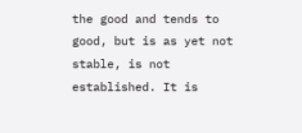the good and tends to good, but is as yet not stable, is not established. It is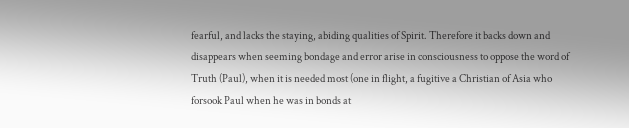fearful, and lacks the staying, abiding qualities of Spirit. Therefore it backs down and disappears when seeming bondage and error arise in consciousness to oppose the word of Truth (Paul), when it is needed most (one in flight, a fugitive a Christian of Asia who forsook Paul when he was in bonds at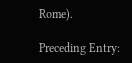Rome).

Preceding Entry: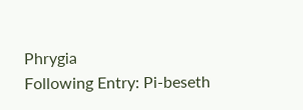Phrygia
Following Entry: Pi-beseth